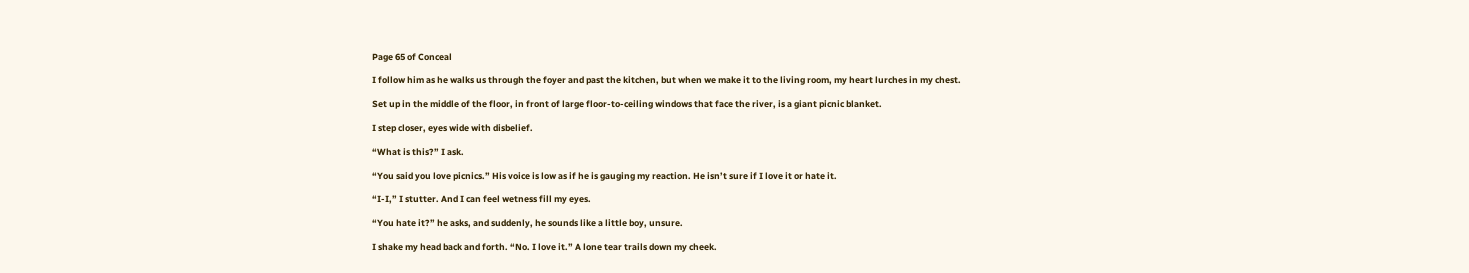Page 65 of Conceal

I follow him as he walks us through the foyer and past the kitchen, but when we make it to the living room, my heart lurches in my chest.

Set up in the middle of the floor, in front of large floor-to-ceiling windows that face the river, is a giant picnic blanket.

I step closer, eyes wide with disbelief.

“What is this?” I ask.

“You said you love picnics.” His voice is low as if he is gauging my reaction. He isn’t sure if I love it or hate it.

“I-I,” I stutter. And I can feel wetness fill my eyes.

“You hate it?” he asks, and suddenly, he sounds like a little boy, unsure.

I shake my head back and forth. “No. I love it.” A lone tear trails down my cheek.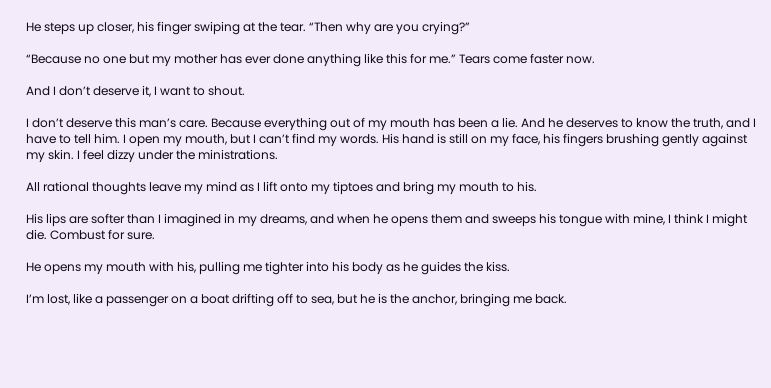He steps up closer, his finger swiping at the tear. “Then why are you crying?”

“Because no one but my mother has ever done anything like this for me.” Tears come faster now.

And I don’t deserve it, I want to shout.

I don’t deserve this man’s care. Because everything out of my mouth has been a lie. And he deserves to know the truth, and I have to tell him. I open my mouth, but I can’t find my words. His hand is still on my face, his fingers brushing gently against my skin. I feel dizzy under the ministrations.

All rational thoughts leave my mind as I lift onto my tiptoes and bring my mouth to his.

His lips are softer than I imagined in my dreams, and when he opens them and sweeps his tongue with mine, I think I might die. Combust for sure.

He opens my mouth with his, pulling me tighter into his body as he guides the kiss.

I’m lost, like a passenger on a boat drifting off to sea, but he is the anchor, bringing me back.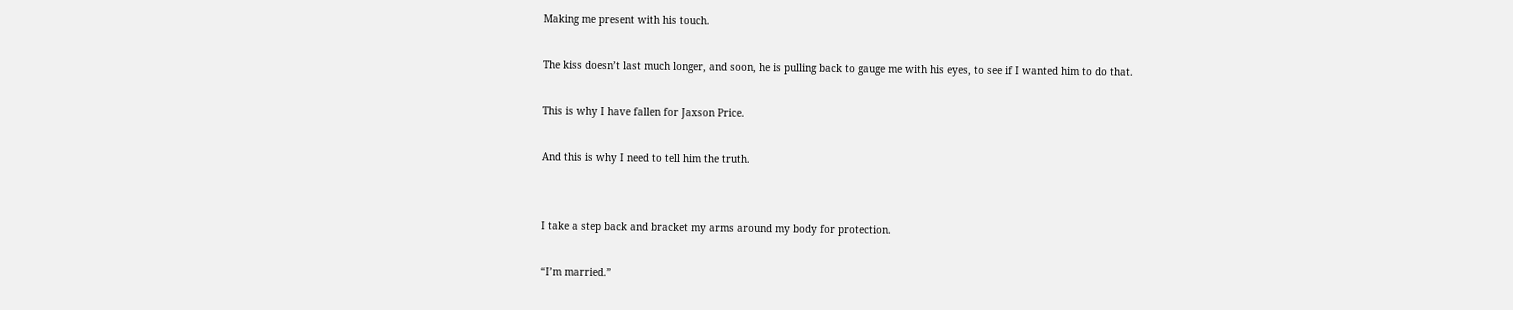Making me present with his touch.

The kiss doesn’t last much longer, and soon, he is pulling back to gauge me with his eyes, to see if I wanted him to do that.

This is why I have fallen for Jaxson Price.

And this is why I need to tell him the truth.


I take a step back and bracket my arms around my body for protection.

“I’m married.”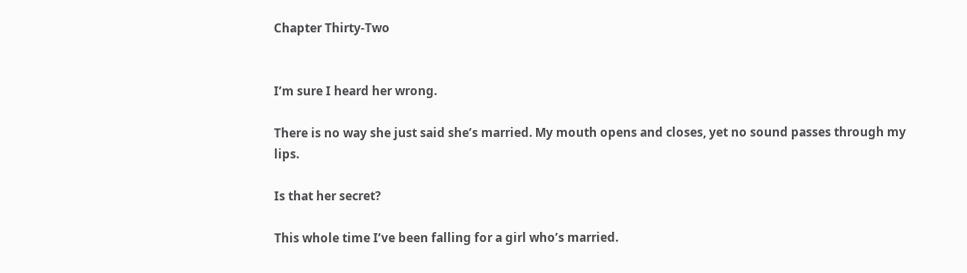Chapter Thirty-Two


I’m sure I heard her wrong.

There is no way she just said she’s married. My mouth opens and closes, yet no sound passes through my lips.

Is that her secret?

This whole time I’ve been falling for a girl who’s married.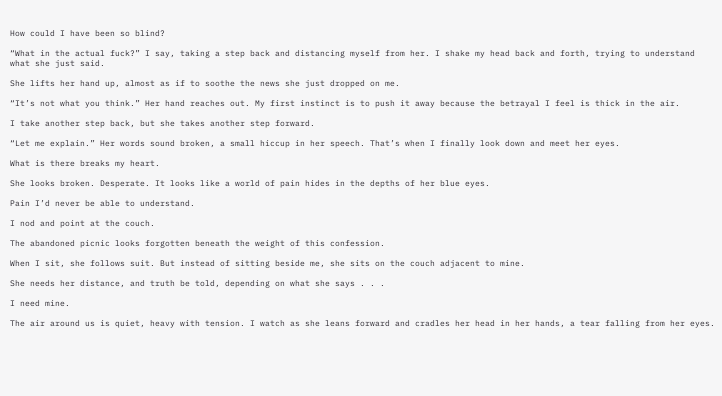How could I have been so blind?

“What in the actual fuck?” I say, taking a step back and distancing myself from her. I shake my head back and forth, trying to understand what she just said.

She lifts her hand up, almost as if to soothe the news she just dropped on me.

“It’s not what you think.” Her hand reaches out. My first instinct is to push it away because the betrayal I feel is thick in the air.

I take another step back, but she takes another step forward.

“Let me explain.” Her words sound broken, a small hiccup in her speech. That’s when I finally look down and meet her eyes.

What is there breaks my heart.

She looks broken. Desperate. It looks like a world of pain hides in the depths of her blue eyes.

Pain I’d never be able to understand.

I nod and point at the couch.

The abandoned picnic looks forgotten beneath the weight of this confession.

When I sit, she follows suit. But instead of sitting beside me, she sits on the couch adjacent to mine.

She needs her distance, and truth be told, depending on what she says . . .

I need mine.

The air around us is quiet, heavy with tension. I watch as she leans forward and cradles her head in her hands, a tear falling from her eyes.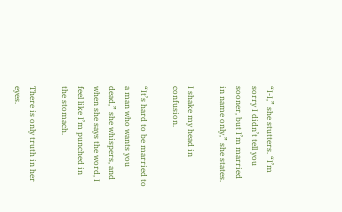“I-I,” she stutters. “I’m sorry I didn’t tell you sooner, but I’m married in name only,” she states.

I shake my head in confusion.

“It’s hard to be married to a man who wants you dead,” she whispers, and when she says the word, I feel like I’m punched in the stomach.

There is only truth in her eyes.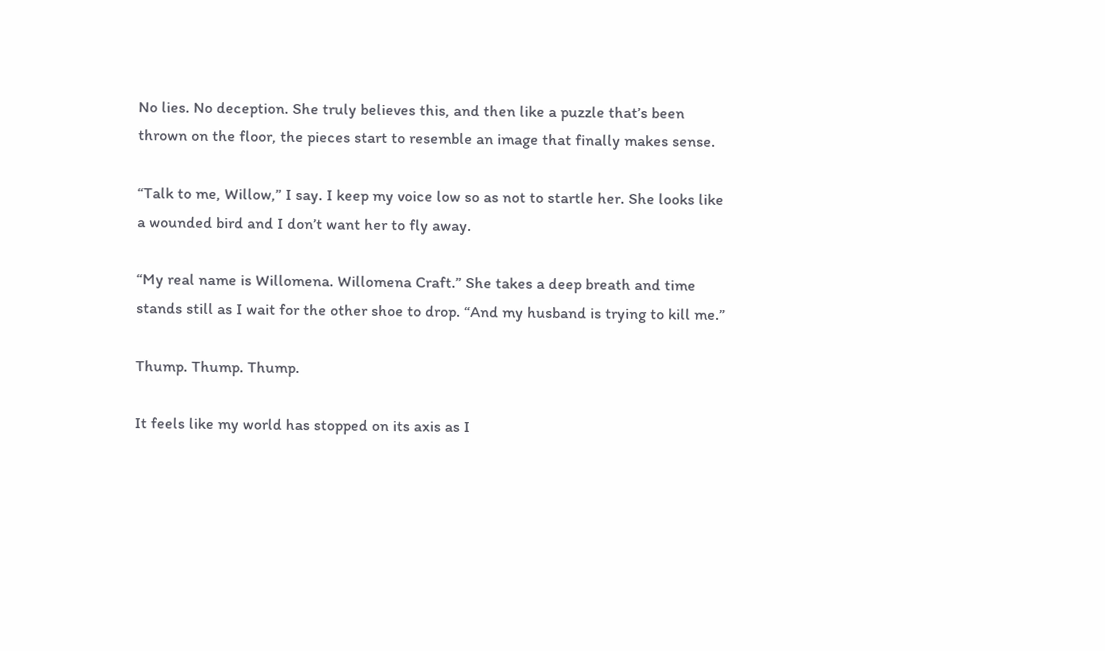No lies. No deception. She truly believes this, and then like a puzzle that’s been thrown on the floor, the pieces start to resemble an image that finally makes sense.

“Talk to me, Willow,” I say. I keep my voice low so as not to startle her. She looks like a wounded bird and I don’t want her to fly away.

“My real name is Willomena. Willomena Craft.” She takes a deep breath and time stands still as I wait for the other shoe to drop. “And my husband is trying to kill me.”

Thump. Thump. Thump.

It feels like my world has stopped on its axis as I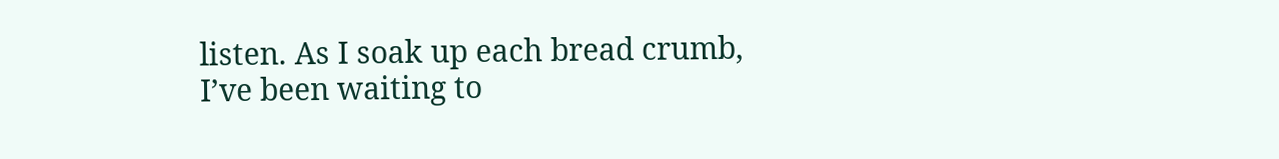listen. As I soak up each bread crumb, I’ve been waiting to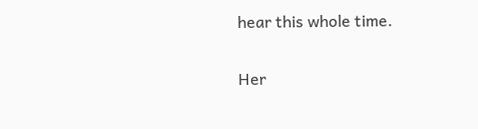hear this whole time.

Her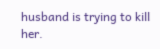husband is trying to kill her.